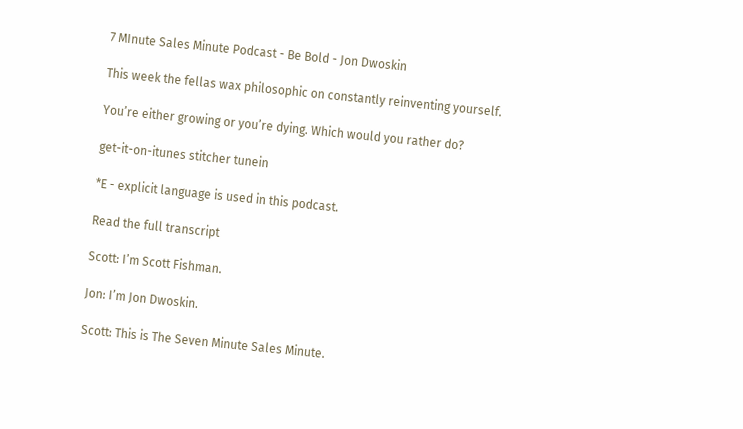7 MInute Sales Minute Podcast - Be Bold - Jon Dwoskin

This week the fellas wax philosophic on constantly reinventing yourself.

You’re either growing or you’re dying. Which would you rather do?

get-it-on-itunes stitcher tunein

*E - explicit language is used in this podcast.

Read the full transcript

Scott: I’m Scott Fishman.

Jon: I’m Jon Dwoskin.

Scott: This is The Seven Minute Sales Minute.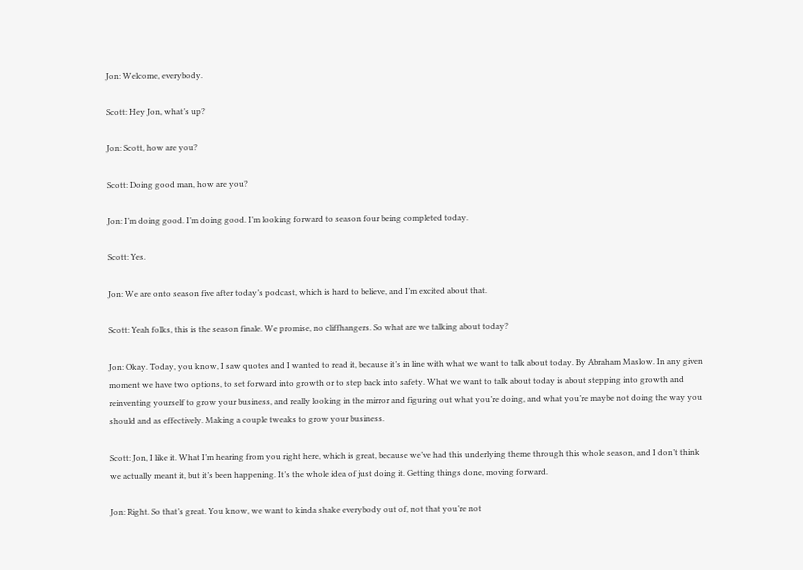Jon: Welcome, everybody.

Scott: Hey Jon, what’s up?

Jon: Scott, how are you?

Scott: Doing good man, how are you?

Jon: I’m doing good. I’m doing good. I’m looking forward to season four being completed today.

Scott: Yes.

Jon: We are onto season five after today’s podcast, which is hard to believe, and I’m excited about that.

Scott: Yeah folks, this is the season finale. We promise, no cliffhangers. So what are we talking about today?

Jon: Okay. Today, you know, I saw quotes and I wanted to read it, because it’s in line with what we want to talk about today. By Abraham Maslow. In any given moment we have two options, to set forward into growth or to step back into safety. What we want to talk about today is about stepping into growth and reinventing yourself to grow your business, and really looking in the mirror and figuring out what you’re doing, and what you’re maybe not doing the way you should and as effectively. Making a couple tweaks to grow your business.

Scott: Jon, I like it. What I’m hearing from you right here, which is great, because we’ve had this underlying theme through this whole season, and I don’t think we actually meant it, but it’s been happening. It’s the whole idea of just doing it. Getting things done, moving forward.

Jon: Right. So that’s great. You know, we want to kinda shake everybody out of, not that you’re not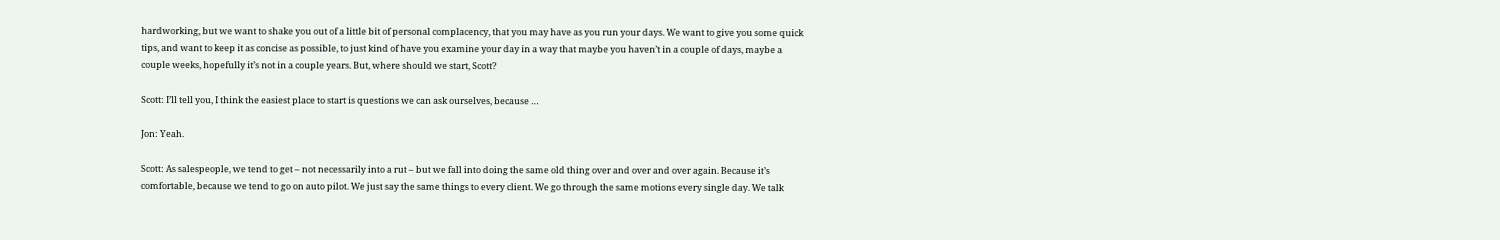hardworking, but we want to shake you out of a little bit of personal complacency, that you may have as you run your days. We want to give you some quick tips, and want to keep it as concise as possible, to just kind of have you examine your day in a way that maybe you haven’t in a couple of days, maybe a couple weeks, hopefully it’s not in a couple years. But, where should we start, Scott?

Scott: I’ll tell you, I think the easiest place to start is questions we can ask ourselves, because …

Jon: Yeah.

Scott: As salespeople, we tend to get – not necessarily into a rut – but we fall into doing the same old thing over and over and over again. Because it’s comfortable, because we tend to go on auto pilot. We just say the same things to every client. We go through the same motions every single day. We talk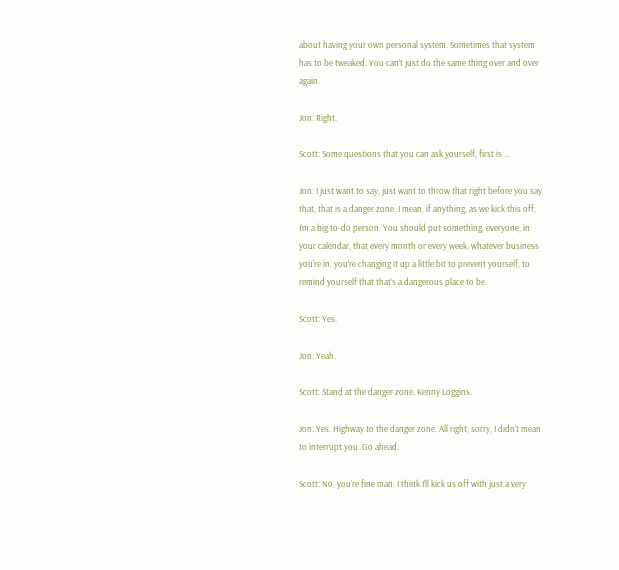about having your own personal system. Sometimes that system has to be tweaked. You can’t just do the same thing over and over again.

Jon: Right.

Scott: Some questions that you can ask yourself, first is …

Jon: I just want to say, just want to throw that right before you say that, that is a danger zone. I mean, if anything, as we kick this off, I’m a big to-do person. You should put something, everyone, in your calendar, that every month or every week, whatever business you’re in, you’re changing it up a little bit to prevent yourself, to remind yourself that that’s a dangerous place to be.

Scott: Yes.

Jon: Yeah.

Scott: Stand at the danger zone. Kenny Loggins.

Jon: Yes. Highway to the danger zone. All right, sorry, I didn’t mean to interrupt you. Go ahead.

Scott: No, you’re fine man. I think I’ll kick us off with just a very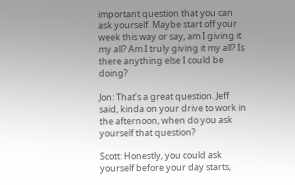important question that you can ask yourself. Maybe start off your week this way or say, am I giving it my all? Am I truly giving it my all? Is there anything else I could be doing?

Jon: That’s a great question. Jeff said, kinda on your drive to work in the afternoon, when do you ask yourself that question?

Scott: Honestly, you could ask yourself before your day starts,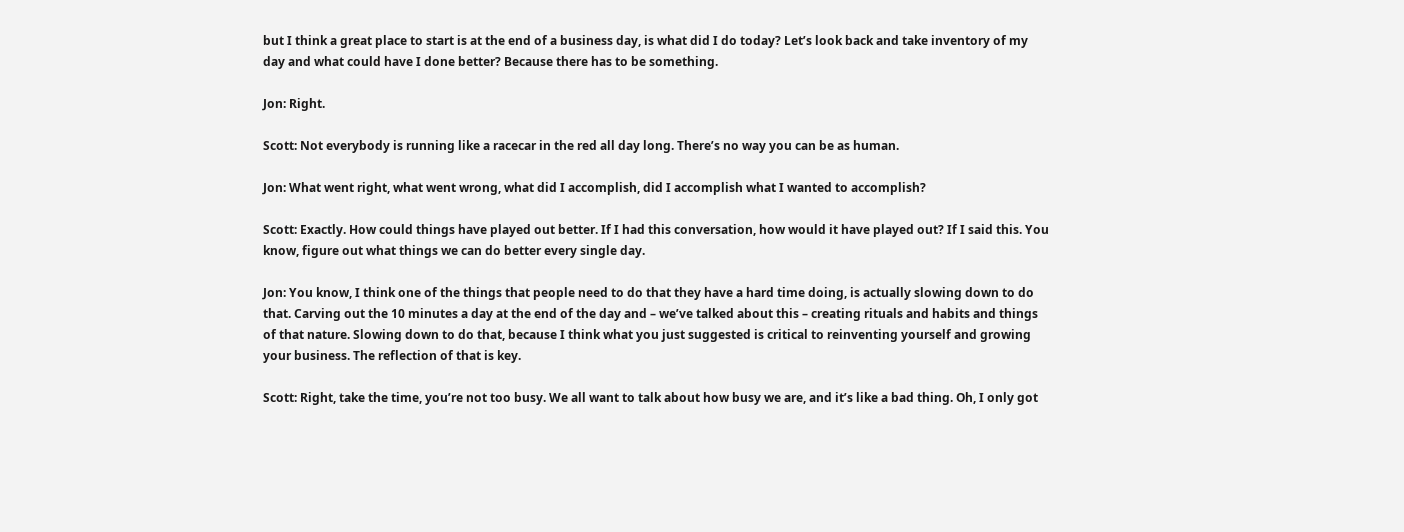but I think a great place to start is at the end of a business day, is what did I do today? Let’s look back and take inventory of my day and what could have I done better? Because there has to be something.

Jon: Right.

Scott: Not everybody is running like a racecar in the red all day long. There’s no way you can be as human.

Jon: What went right, what went wrong, what did I accomplish, did I accomplish what I wanted to accomplish?

Scott: Exactly. How could things have played out better. If I had this conversation, how would it have played out? If I said this. You know, figure out what things we can do better every single day.

Jon: You know, I think one of the things that people need to do that they have a hard time doing, is actually slowing down to do that. Carving out the 10 minutes a day at the end of the day and – we’ve talked about this – creating rituals and habits and things of that nature. Slowing down to do that, because I think what you just suggested is critical to reinventing yourself and growing your business. The reflection of that is key.

Scott: Right, take the time, you’re not too busy. We all want to talk about how busy we are, and it’s like a bad thing. Oh, I only got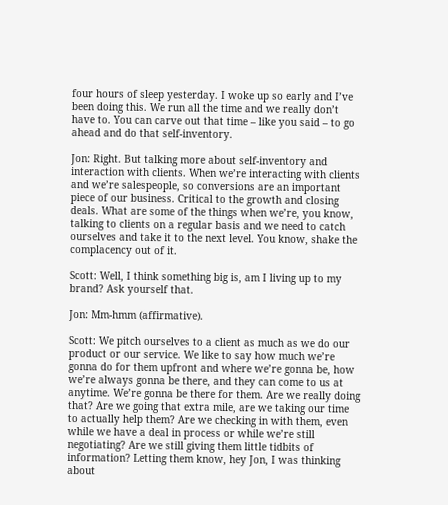four hours of sleep yesterday. I woke up so early and I’ve been doing this. We run all the time and we really don’t have to. You can carve out that time – like you said – to go ahead and do that self-inventory.

Jon: Right. But talking more about self-inventory and interaction with clients. When we’re interacting with clients and we’re salespeople, so conversions are an important piece of our business. Critical to the growth and closing deals. What are some of the things when we’re, you know, talking to clients on a regular basis and we need to catch ourselves and take it to the next level. You know, shake the complacency out of it.

Scott: Well, I think something big is, am I living up to my brand? Ask yourself that.

Jon: Mm-hmm (affirmative).

Scott: We pitch ourselves to a client as much as we do our product or our service. We like to say how much we’re gonna do for them upfront and where we’re gonna be, how we’re always gonna be there, and they can come to us at anytime. We’re gonna be there for them. Are we really doing that? Are we going that extra mile, are we taking our time to actually help them? Are we checking in with them, even while we have a deal in process or while we’re still negotiating? Are we still giving them little tidbits of information? Letting them know, hey Jon, I was thinking about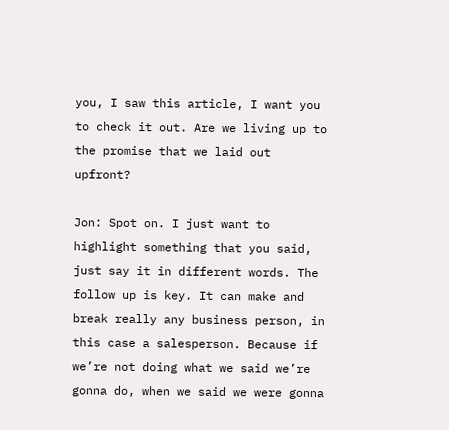you, I saw this article, I want you to check it out. Are we living up to the promise that we laid out upfront?

Jon: Spot on. I just want to highlight something that you said, just say it in different words. The follow up is key. It can make and break really any business person, in this case a salesperson. Because if we’re not doing what we said we’re gonna do, when we said we were gonna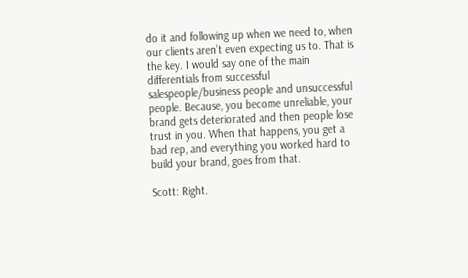do it and following up when we need to, when our clients aren’t even expecting us to. That is the key. I would say one of the main differentials from successful salespeople/business people and unsuccessful people. Because, you become unreliable, your brand gets deteriorated and then people lose trust in you. When that happens, you get a bad rep, and everything you worked hard to build your brand, goes from that.

Scott: Right.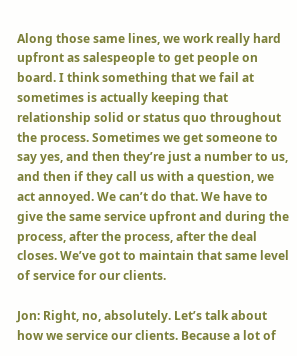Along those same lines, we work really hard upfront as salespeople to get people on board. I think something that we fail at sometimes is actually keeping that relationship solid or status quo throughout the process. Sometimes we get someone to say yes, and then they’re just a number to us, and then if they call us with a question, we act annoyed. We can’t do that. We have to give the same service upfront and during the process, after the process, after the deal closes. We’ve got to maintain that same level of service for our clients.

Jon: Right, no, absolutely. Let’s talk about how we service our clients. Because a lot of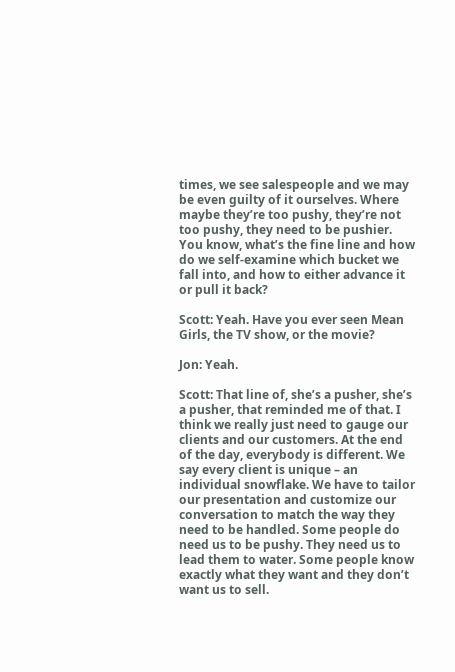times, we see salespeople and we may be even guilty of it ourselves. Where maybe they’re too pushy, they’re not too pushy, they need to be pushier. You know, what’s the fine line and how do we self-examine which bucket we fall into, and how to either advance it or pull it back?

Scott: Yeah. Have you ever seen Mean Girls, the TV show, or the movie?

Jon: Yeah.

Scott: That line of, she’s a pusher, she’s a pusher, that reminded me of that. I think we really just need to gauge our clients and our customers. At the end of the day, everybody is different. We say every client is unique – an individual snowflake. We have to tailor our presentation and customize our conversation to match the way they need to be handled. Some people do need us to be pushy. They need us to lead them to water. Some people know exactly what they want and they don’t want us to sell.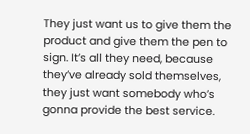They just want us to give them the product and give them the pen to sign. It’s all they need, because they’ve already sold themselves, they just want somebody who’s gonna provide the best service.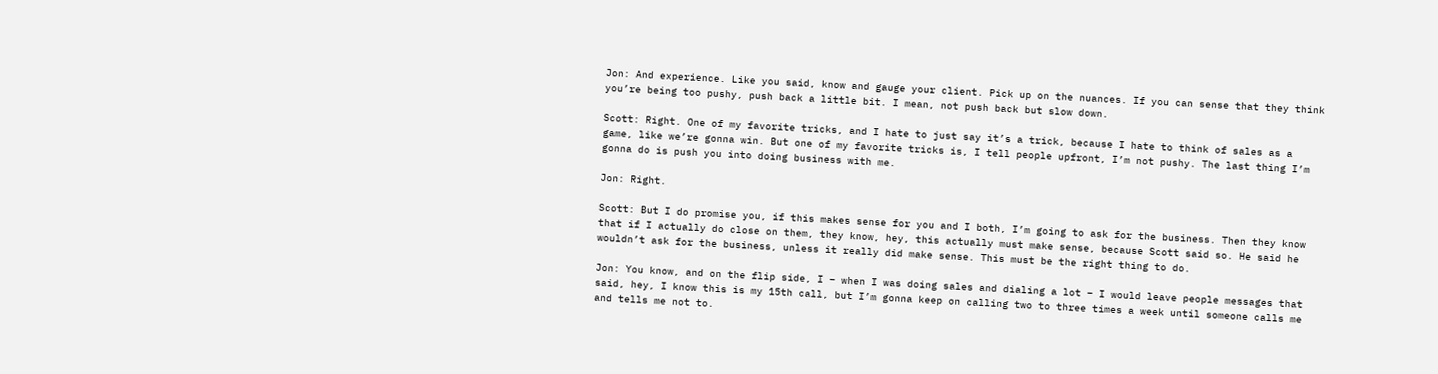Jon: And experience. Like you said, know and gauge your client. Pick up on the nuances. If you can sense that they think you’re being too pushy, push back a little bit. I mean, not push back but slow down.

Scott: Right. One of my favorite tricks, and I hate to just say it’s a trick, because I hate to think of sales as a game, like we’re gonna win. But one of my favorite tricks is, I tell people upfront, I’m not pushy. The last thing I’m gonna do is push you into doing business with me.

Jon: Right.

Scott: But I do promise you, if this makes sense for you and I both, I’m going to ask for the business. Then they know that if I actually do close on them, they know, hey, this actually must make sense, because Scott said so. He said he wouldn’t ask for the business, unless it really did make sense. This must be the right thing to do.

Jon: You know, and on the flip side, I – when I was doing sales and dialing a lot – I would leave people messages that said, hey, I know this is my 15th call, but I’m gonna keep on calling two to three times a week until someone calls me and tells me not to.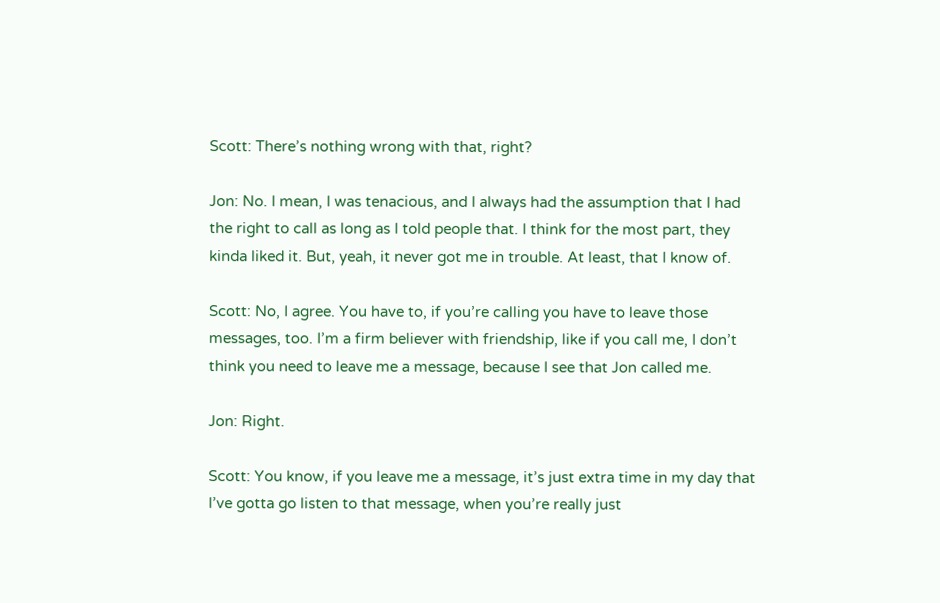Scott: There’s nothing wrong with that, right?

Jon: No. I mean, I was tenacious, and I always had the assumption that I had the right to call as long as I told people that. I think for the most part, they kinda liked it. But, yeah, it never got me in trouble. At least, that I know of.

Scott: No, I agree. You have to, if you’re calling you have to leave those messages, too. I’m a firm believer with friendship, like if you call me, I don’t think you need to leave me a message, because I see that Jon called me.

Jon: Right.

Scott: You know, if you leave me a message, it’s just extra time in my day that I’ve gotta go listen to that message, when you’re really just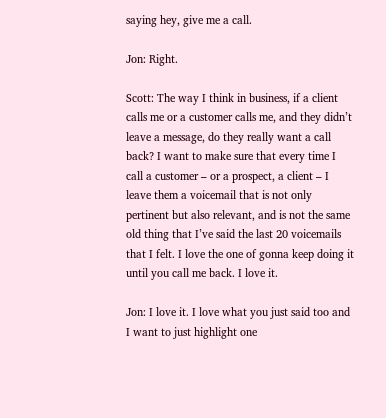saying hey, give me a call.

Jon: Right.

Scott: The way I think in business, if a client calls me or a customer calls me, and they didn’t leave a message, do they really want a call back? I want to make sure that every time I call a customer – or a prospect, a client – I leave them a voicemail that is not only pertinent but also relevant, and is not the same old thing that I’ve said the last 20 voicemails that I felt. I love the one of gonna keep doing it until you call me back. I love it.

Jon: I love it. I love what you just said too and I want to just highlight one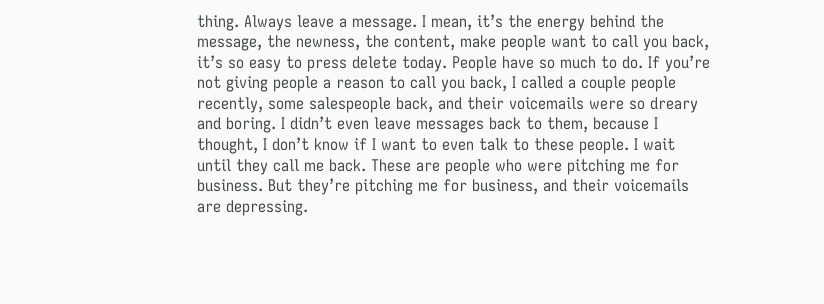thing. Always leave a message. I mean, it’s the energy behind the message, the newness, the content, make people want to call you back, it’s so easy to press delete today. People have so much to do. If you’re not giving people a reason to call you back, I called a couple people recently, some salespeople back, and their voicemails were so dreary and boring. I didn’t even leave messages back to them, because I thought, I don’t know if I want to even talk to these people. I wait until they call me back. These are people who were pitching me for business. But they’re pitching me for business, and their voicemails are depressing.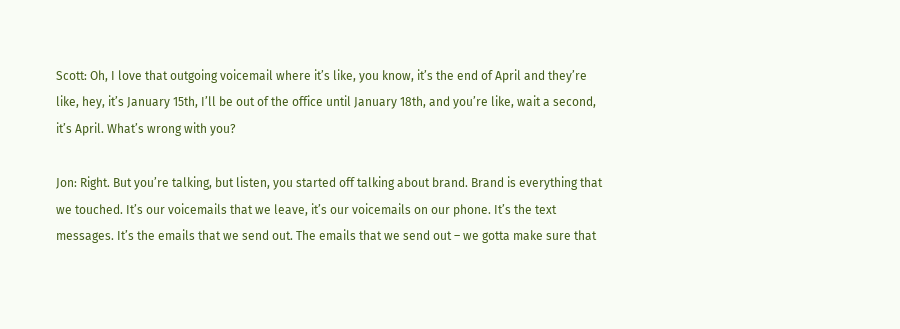Scott: Oh, I love that outgoing voicemail where it’s like, you know, it’s the end of April and they’re like, hey, it’s January 15th, I’ll be out of the office until January 18th, and you’re like, wait a second, it’s April. What’s wrong with you?

Jon: Right. But you’re talking, but listen, you started off talking about brand. Brand is everything that we touched. It’s our voicemails that we leave, it’s our voicemails on our phone. It’s the text messages. It’s the emails that we send out. The emails that we send out – we gotta make sure that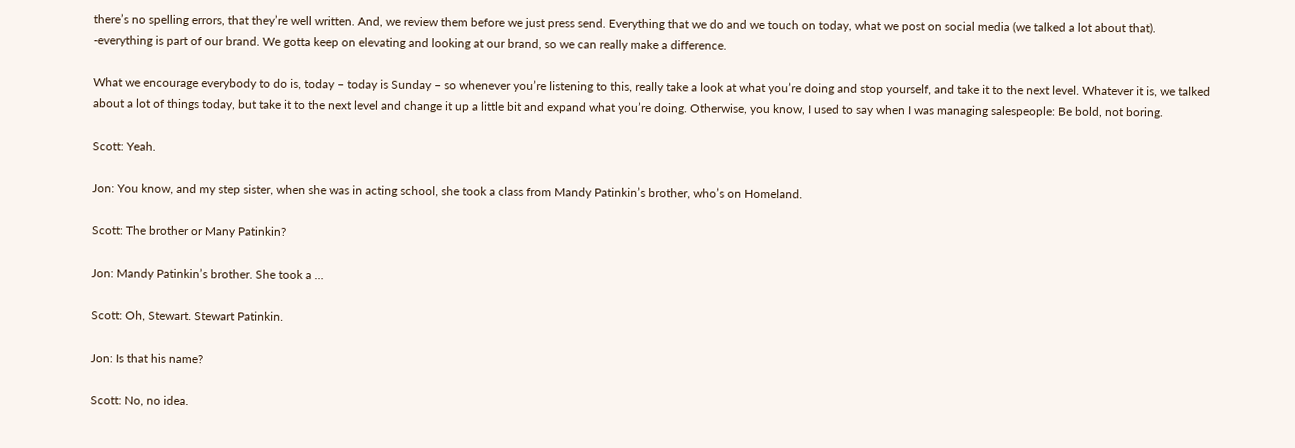there’s no spelling errors, that they’re well written. And, we review them before we just press send. Everything that we do and we touch on today, what we post on social media (we talked a lot about that). -everything is part of our brand. We gotta keep on elevating and looking at our brand, so we can really make a difference.

What we encourage everybody to do is, today – today is Sunday – so whenever you’re listening to this, really take a look at what you’re doing and stop yourself, and take it to the next level. Whatever it is, we talked about a lot of things today, but take it to the next level and change it up a little bit and expand what you’re doing. Otherwise, you know, I used to say when I was managing salespeople: Be bold, not boring.

Scott: Yeah.

Jon: You know, and my step sister, when she was in acting school, she took a class from Mandy Patinkin’s brother, who’s on Homeland.

Scott: The brother or Many Patinkin?

Jon: Mandy Patinkin’s brother. She took a …

Scott: Oh, Stewart. Stewart Patinkin.

Jon: Is that his name?

Scott: No, no idea.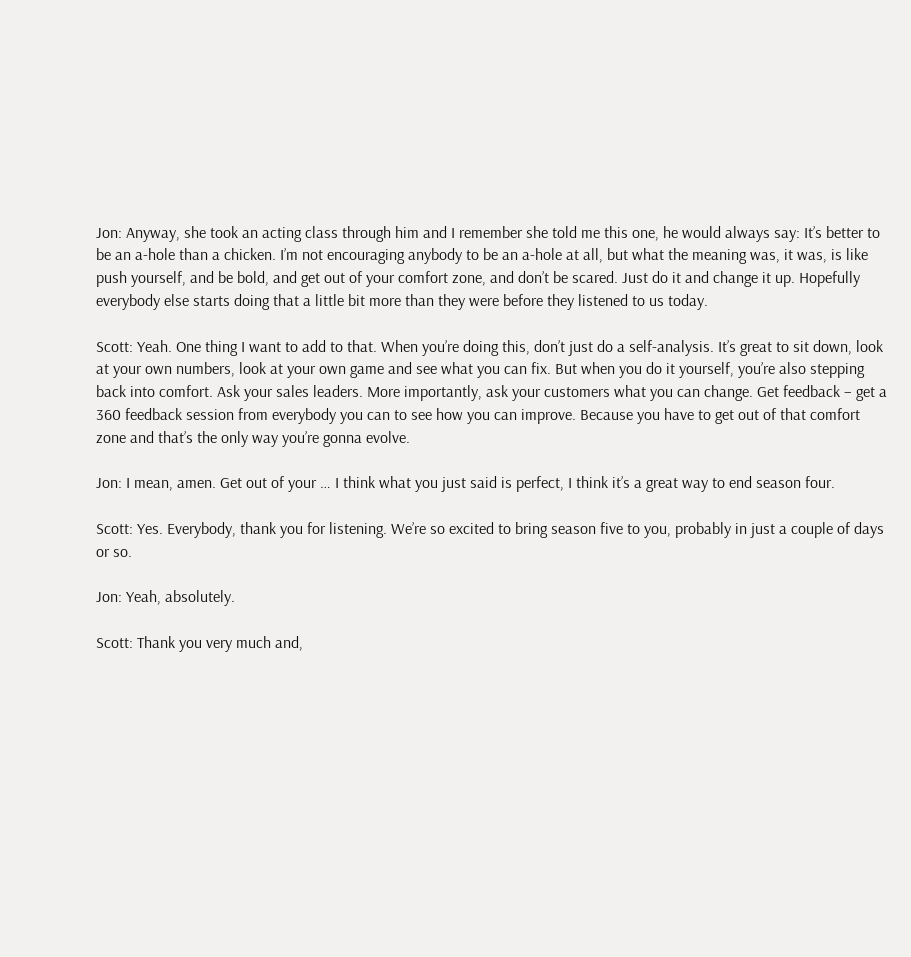Jon: Anyway, she took an acting class through him and I remember she told me this one, he would always say: It’s better to be an a-hole than a chicken. I’m not encouraging anybody to be an a-hole at all, but what the meaning was, it was, is like push yourself, and be bold, and get out of your comfort zone, and don’t be scared. Just do it and change it up. Hopefully everybody else starts doing that a little bit more than they were before they listened to us today.

Scott: Yeah. One thing I want to add to that. When you’re doing this, don’t just do a self-analysis. It’s great to sit down, look at your own numbers, look at your own game and see what you can fix. But when you do it yourself, you’re also stepping back into comfort. Ask your sales leaders. More importantly, ask your customers what you can change. Get feedback – get a 360 feedback session from everybody you can to see how you can improve. Because you have to get out of that comfort zone and that’s the only way you’re gonna evolve.

Jon: I mean, amen. Get out of your … I think what you just said is perfect, I think it’s a great way to end season four.

Scott: Yes. Everybody, thank you for listening. We’re so excited to bring season five to you, probably in just a couple of days or so.

Jon: Yeah, absolutely.

Scott: Thank you very much and,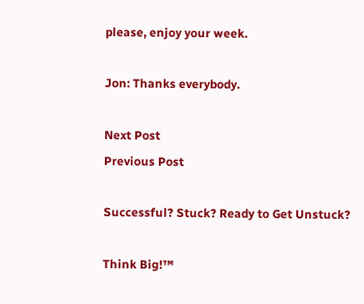please, enjoy your week.

Jon: Thanks everybody.

Next Post
Previous Post

Successful? Stuck? Ready to Get Unstuck?

Think Big!™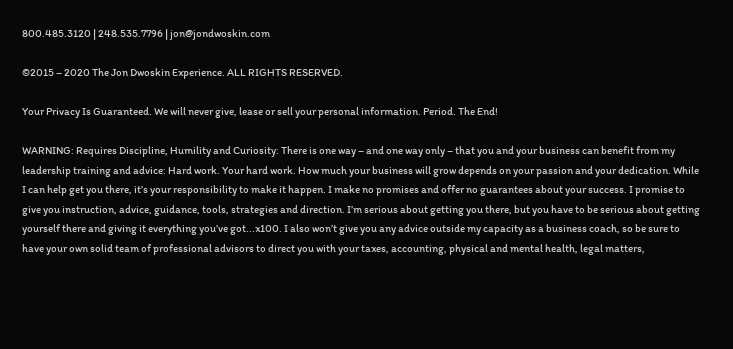800.485.3120 | 248.535.7796 | jon@jondwoskin.com

©2015 – 2020 The Jon Dwoskin Experience. ALL RIGHTS RESERVED.

Your Privacy Is Guaranteed. We will never give, lease or sell your personal information. Period. The End!

WARNING: Requires Discipline, Humility and Curiosity: There is one way – and one way only – that you and your business can benefit from my leadership training and advice: Hard work. Your hard work. How much your business will grow depends on your passion and your dedication. While I can help get you there, it’s your responsibility to make it happen. I make no promises and offer no guarantees about your success. I promise to give you instruction, advice, guidance, tools, strategies and direction. I’m serious about getting you there, but you have to be serious about getting yourself there and giving it everything you’ve got...x100. I also won’t give you any advice outside my capacity as a business coach, so be sure to have your own solid team of professional advisors to direct you with your taxes, accounting, physical and mental health, legal matters,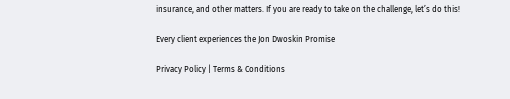insurance, and other matters. If you are ready to take on the challenge, let’s do this!

Every client experiences the Jon Dwoskin Promise

Privacy Policy | Terms & Conditions